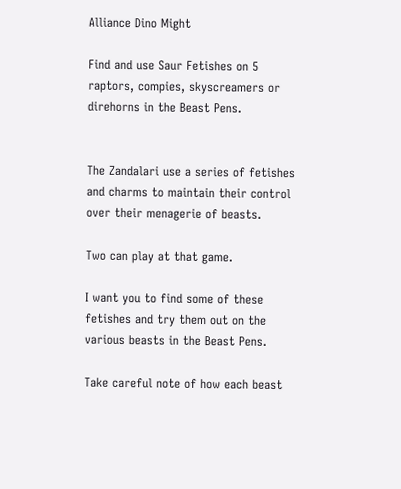Alliance Dino Might

Find and use Saur Fetishes on 5 raptors, compies, skyscreamers or direhorns in the Beast Pens.


The Zandalari use a series of fetishes and charms to maintain their control over their menagerie of beasts.

Two can play at that game.

I want you to find some of these fetishes and try them out on the various beasts in the Beast Pens.

Take careful note of how each beast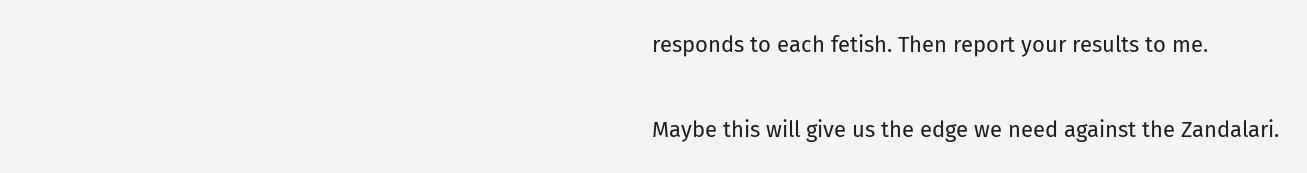responds to each fetish. Then report your results to me.

Maybe this will give us the edge we need against the Zandalari.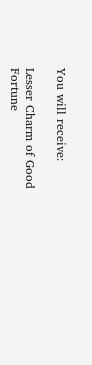You will receive:

Lesser Charm of Good Fortune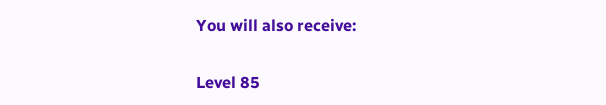You will also receive:

Level 85